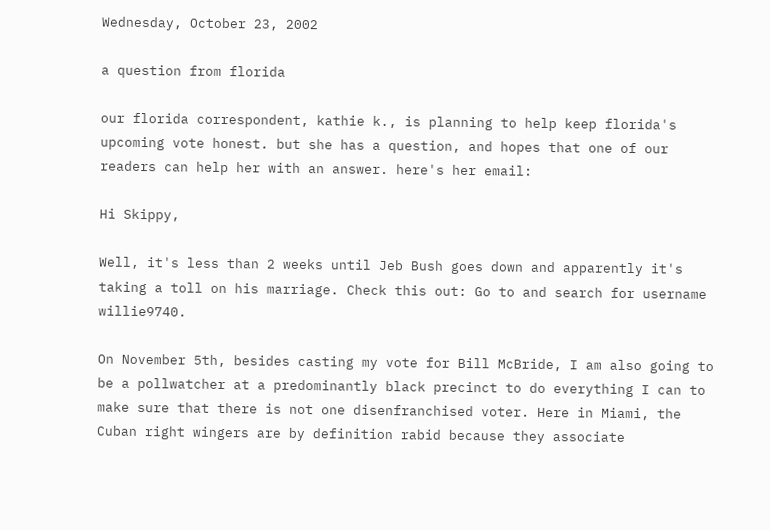Wednesday, October 23, 2002

a question from florida

our florida correspondent, kathie k., is planning to help keep florida's upcoming vote honest. but she has a question, and hopes that one of our readers can help her with an answer. here's her email:

Hi Skippy,

Well, it's less than 2 weeks until Jeb Bush goes down and apparently it's taking a toll on his marriage. Check this out: Go to and search for username willie9740.

On November 5th, besides casting my vote for Bill McBride, I am also going to be a pollwatcher at a predominantly black precinct to do everything I can to make sure that there is not one disenfranchised voter. Here in Miami, the Cuban right wingers are by definition rabid because they associate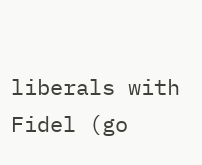liberals with Fidel (go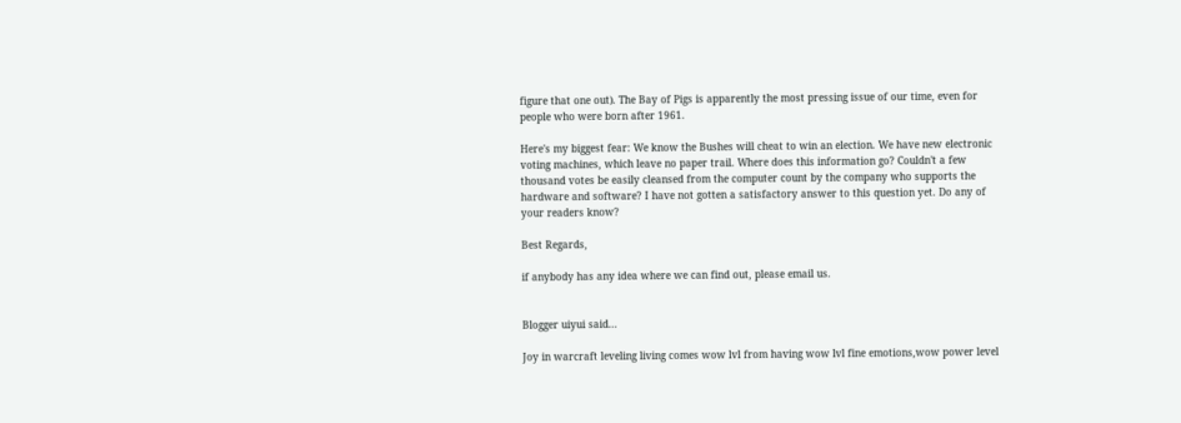figure that one out). The Bay of Pigs is apparently the most pressing issue of our time, even for people who were born after 1961.

Here's my biggest fear: We know the Bushes will cheat to win an election. We have new electronic voting machines, which leave no paper trail. Where does this information go? Couldn't a few thousand votes be easily cleansed from the computer count by the company who supports the hardware and software? I have not gotten a satisfactory answer to this question yet. Do any of your readers know?

Best Regards,

if anybody has any idea where we can find out, please email us.


Blogger uiyui said...

Joy in warcraft leveling living comes wow lvl from having wow lvl fine emotions,wow power level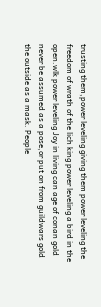trusting them,power leveling giving them power leveling the freedom of wrath of the lich king power leveling a bird in the open.wlk power leveling Joy in living can age of conan gold never be assumed as a pose,or put on from guildwars gold the outside as a mask. People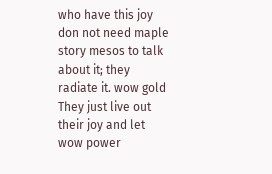who have this joy don not need maple story mesos to talk about it; they radiate it. wow gold They just live out their joy and let wow power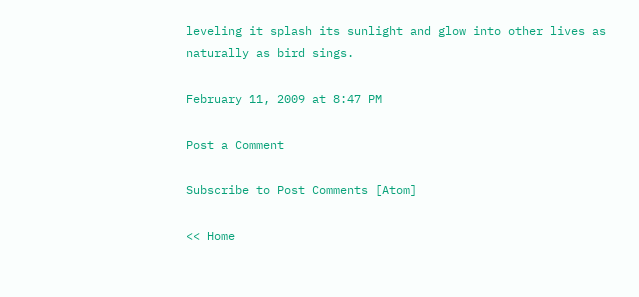leveling it splash its sunlight and glow into other lives as naturally as bird sings.

February 11, 2009 at 8:47 PM

Post a Comment

Subscribe to Post Comments [Atom]

<< Home